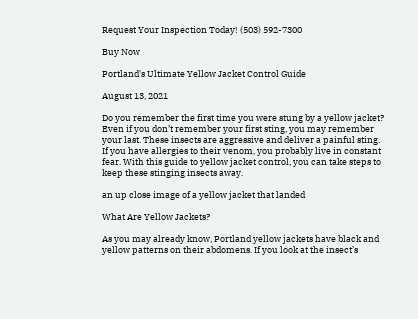Request Your Inspection Today! (503) 592-7300

Buy Now

Portland's Ultimate Yellow Jacket Control Guide

August 13, 2021

Do you remember the first time you were stung by a yellow jacket? Even if you don’t remember your first sting, you may remember your last. These insects are aggressive and deliver a painful sting. If you have allergies to their venom, you probably live in constant fear. With this guide to yellow jacket control, you can take steps to keep these stinging insects away.

an up close image of a yellow jacket that landed

What Are Yellow Jackets?

As you may already know, Portland yellow jackets have black and yellow patterns on their abdomens. If you look at the insect’s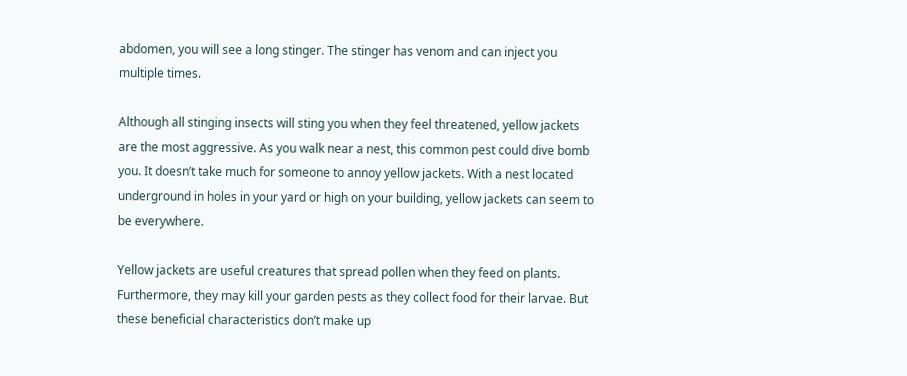abdomen, you will see a long stinger. The stinger has venom and can inject you multiple times.

Although all stinging insects will sting you when they feel threatened, yellow jackets are the most aggressive. As you walk near a nest, this common pest could dive bomb you. It doesn’t take much for someone to annoy yellow jackets. With a nest located underground in holes in your yard or high on your building, yellow jackets can seem to be everywhere.

Yellow jackets are useful creatures that spread pollen when they feed on plants. Furthermore, they may kill your garden pests as they collect food for their larvae. But these beneficial characteristics don’t make up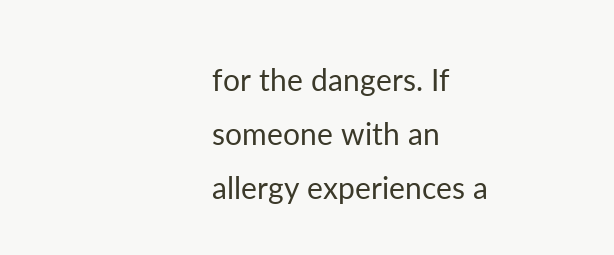for the dangers. If someone with an allergy experiences a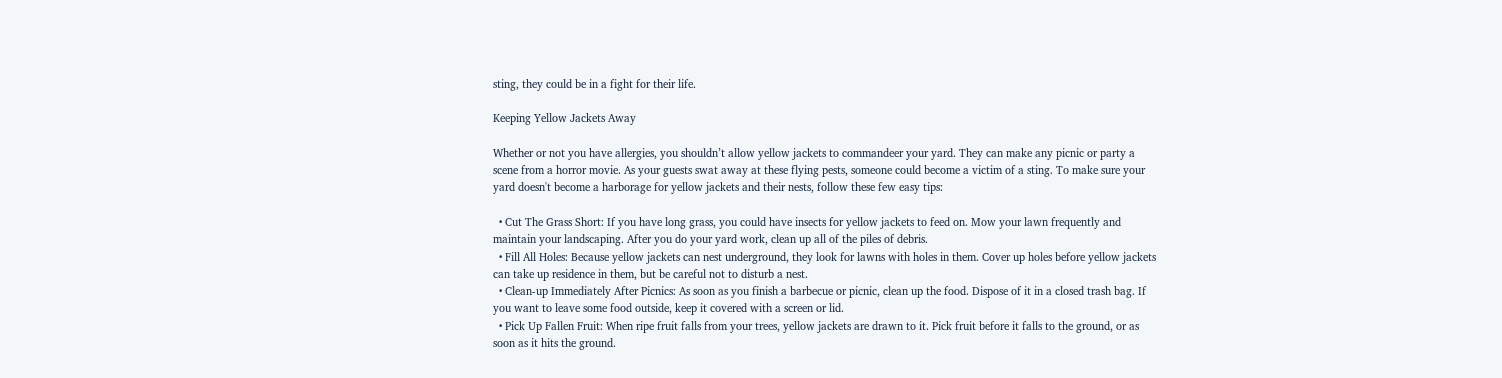sting, they could be in a fight for their life.

Keeping Yellow Jackets Away

Whether or not you have allergies, you shouldn’t allow yellow jackets to commandeer your yard. They can make any picnic or party a scene from a horror movie. As your guests swat away at these flying pests, someone could become a victim of a sting. To make sure your yard doesn't become a harborage for yellow jackets and their nests, follow these few easy tips:

  • Cut The Grass Short: If you have long grass, you could have insects for yellow jackets to feed on. Mow your lawn frequently and maintain your landscaping. After you do your yard work, clean up all of the piles of debris.
  • Fill All Holes: Because yellow jackets can nest underground, they look for lawns with holes in them. Cover up holes before yellow jackets can take up residence in them, but be careful not to disturb a nest.
  • Clean-up Immediately After Picnics: As soon as you finish a barbecue or picnic, clean up the food. Dispose of it in a closed trash bag. If you want to leave some food outside, keep it covered with a screen or lid.
  • Pick Up Fallen Fruit: When ripe fruit falls from your trees, yellow jackets are drawn to it. Pick fruit before it falls to the ground, or as soon as it hits the ground.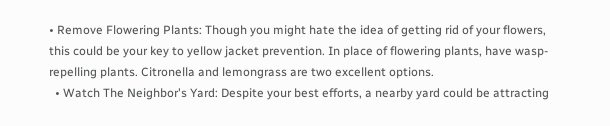• Remove Flowering Plants: Though you might hate the idea of getting rid of your flowers, this could be your key to yellow jacket prevention. In place of flowering plants, have wasp-repelling plants. Citronella and lemongrass are two excellent options.
  • Watch The Neighbor's Yard: Despite your best efforts, a nearby yard could be attracting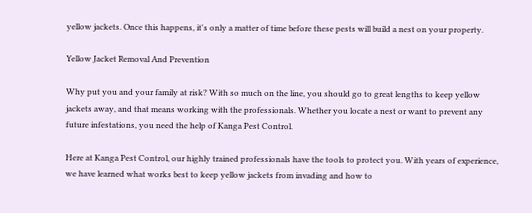yellow jackets. Once this happens, it's only a matter of time before these pests will build a nest on your property.

Yellow Jacket Removal And Prevention

Why put you and your family at risk? With so much on the line, you should go to great lengths to keep yellow jackets away, and that means working with the professionals. Whether you locate a nest or want to prevent any future infestations, you need the help of Kanga Pest Control.

Here at Kanga Pest Control, our highly trained professionals have the tools to protect you. With years of experience, we have learned what works best to keep yellow jackets from invading and how to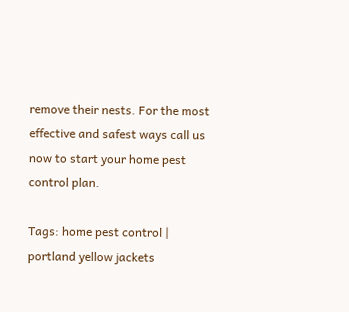remove their nests. For the most effective and safest ways call us now to start your home pest control plan.

Tags: home pest control | portland yellow jackets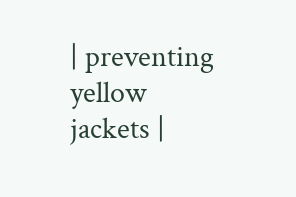| preventing yellow jackets |